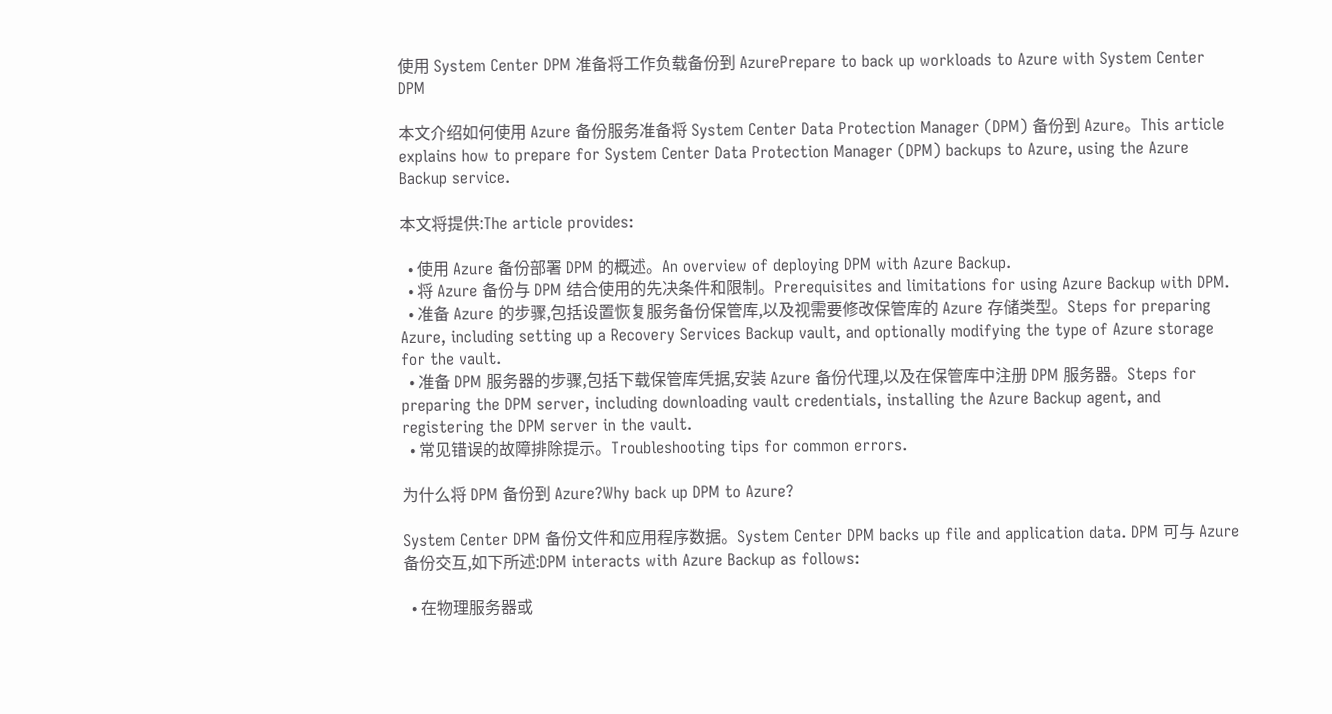使用 System Center DPM 准备将工作负载备份到 AzurePrepare to back up workloads to Azure with System Center DPM

本文介绍如何使用 Azure 备份服务准备将 System Center Data Protection Manager (DPM) 备份到 Azure。This article explains how to prepare for System Center Data Protection Manager (DPM) backups to Azure, using the Azure Backup service.

本文将提供:The article provides:

  • 使用 Azure 备份部署 DPM 的概述。An overview of deploying DPM with Azure Backup.
  • 将 Azure 备份与 DPM 结合使用的先决条件和限制。Prerequisites and limitations for using Azure Backup with DPM.
  • 准备 Azure 的步骤,包括设置恢复服务备份保管库,以及视需要修改保管库的 Azure 存储类型。Steps for preparing Azure, including setting up a Recovery Services Backup vault, and optionally modifying the type of Azure storage for the vault.
  • 准备 DPM 服务器的步骤,包括下载保管库凭据,安装 Azure 备份代理,以及在保管库中注册 DPM 服务器。Steps for preparing the DPM server, including downloading vault credentials, installing the Azure Backup agent, and registering the DPM server in the vault.
  • 常见错误的故障排除提示。Troubleshooting tips for common errors.

为什么将 DPM 备份到 Azure?Why back up DPM to Azure?

System Center DPM 备份文件和应用程序数据。System Center DPM backs up file and application data. DPM 可与 Azure 备份交互,如下所述:DPM interacts with Azure Backup as follows:

  • 在物理服务器或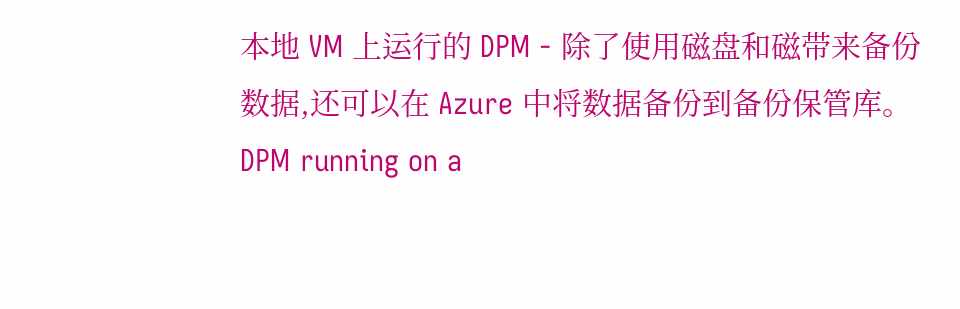本地 VM 上运行的 DPM - 除了使用磁盘和磁带来备份数据,还可以在 Azure 中将数据备份到备份保管库。DPM running on a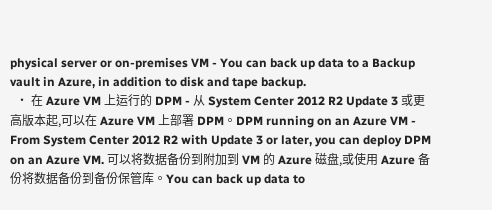physical server or on-premises VM - You can back up data to a Backup vault in Azure, in addition to disk and tape backup.
  • 在 Azure VM 上运行的 DPM - 从 System Center 2012 R2 Update 3 或更高版本起,可以在 Azure VM 上部署 DPM。DPM running on an Azure VM - From System Center 2012 R2 with Update 3 or later, you can deploy DPM on an Azure VM. 可以将数据备份到附加到 VM 的 Azure 磁盘,或使用 Azure 备份将数据备份到备份保管库。You can back up data to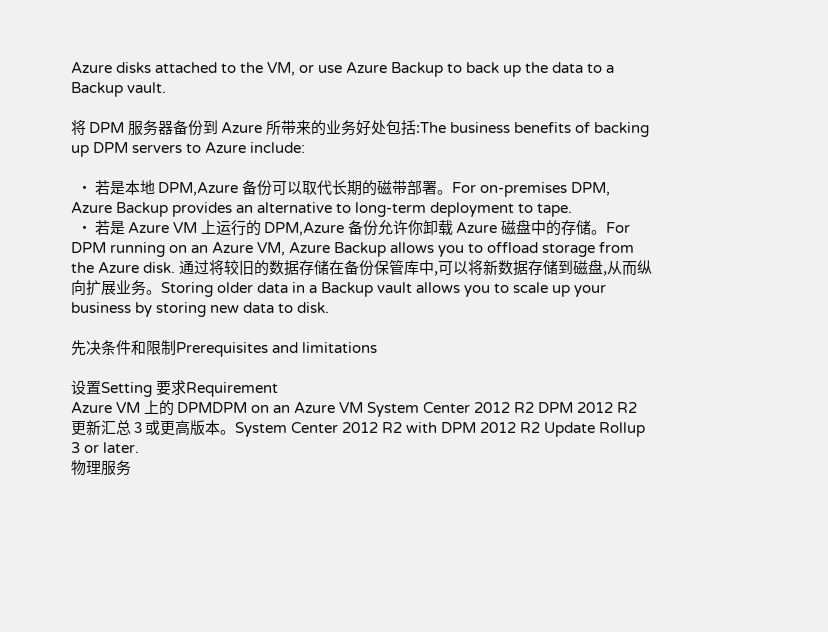Azure disks attached to the VM, or use Azure Backup to back up the data to a Backup vault.

将 DPM 服务器备份到 Azure 所带来的业务好处包括:The business benefits of backing up DPM servers to Azure include:

  • 若是本地 DPM,Azure 备份可以取代长期的磁带部署。For on-premises DPM, Azure Backup provides an alternative to long-term deployment to tape.
  • 若是 Azure VM 上运行的 DPM,Azure 备份允许你卸载 Azure 磁盘中的存储。For DPM running on an Azure VM, Azure Backup allows you to offload storage from the Azure disk. 通过将较旧的数据存储在备份保管库中,可以将新数据存储到磁盘,从而纵向扩展业务。Storing older data in a Backup vault allows you to scale up your business by storing new data to disk.

先决条件和限制Prerequisites and limitations

设置Setting 要求Requirement
Azure VM 上的 DPMDPM on an Azure VM System Center 2012 R2 DPM 2012 R2 更新汇总 3 或更高版本。System Center 2012 R2 with DPM 2012 R2 Update Rollup 3 or later.
物理服务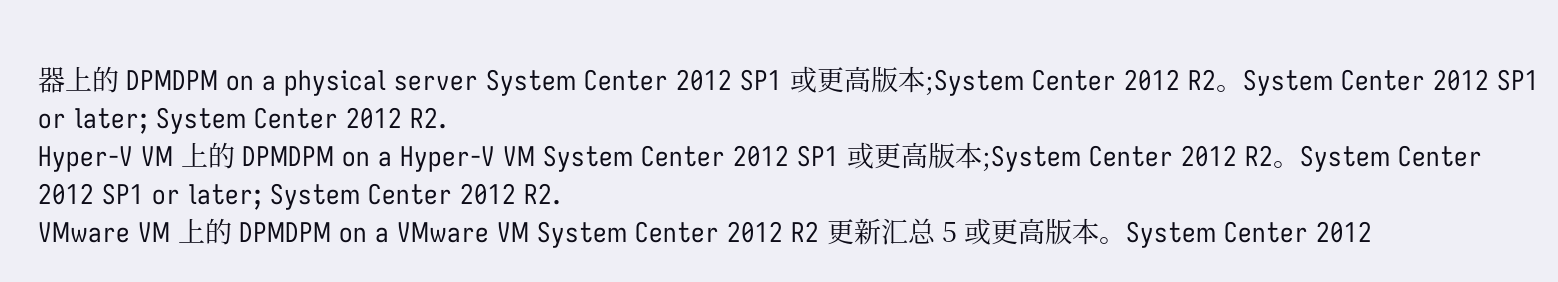器上的 DPMDPM on a physical server System Center 2012 SP1 或更高版本;System Center 2012 R2。System Center 2012 SP1 or later; System Center 2012 R2.
Hyper-V VM 上的 DPMDPM on a Hyper-V VM System Center 2012 SP1 或更高版本;System Center 2012 R2。System Center 2012 SP1 or later; System Center 2012 R2.
VMware VM 上的 DPMDPM on a VMware VM System Center 2012 R2 更新汇总 5 或更高版本。System Center 2012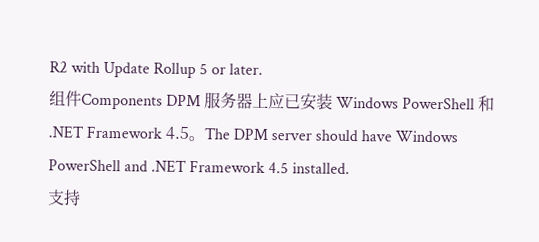R2 with Update Rollup 5 or later.
组件Components DPM 服务器上应已安装 Windows PowerShell 和 .NET Framework 4.5。The DPM server should have Windows PowerShell and .NET Framework 4.5 installed.
支持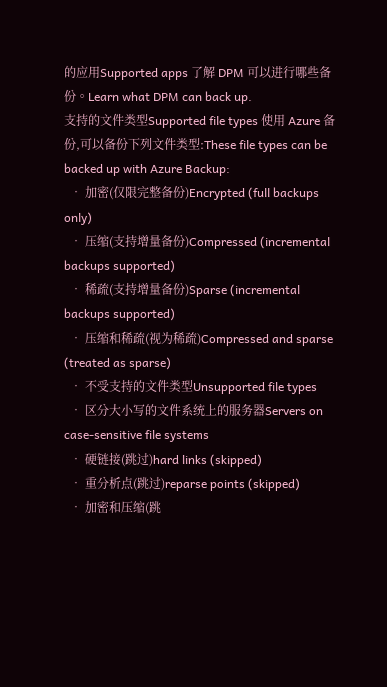的应用Supported apps 了解 DPM 可以进行哪些备份。Learn what DPM can back up.
支持的文件类型Supported file types 使用 Azure 备份,可以备份下列文件类型:These file types can be backed up with Azure Backup:
  • 加密(仅限完整备份)Encrypted (full backups only)
  • 压缩(支持增量备份)Compressed (incremental backups supported)
  • 稀疏(支持增量备份)Sparse (incremental backups supported)
  • 压缩和稀疏(视为稀疏)Compressed and sparse (treated as sparse)
  • 不受支持的文件类型Unsupported file types
  • 区分大小写的文件系统上的服务器Servers on case-sensitive file systems
  • 硬链接(跳过)hard links (skipped)
  • 重分析点(跳过)reparse points (skipped)
  • 加密和压缩(跳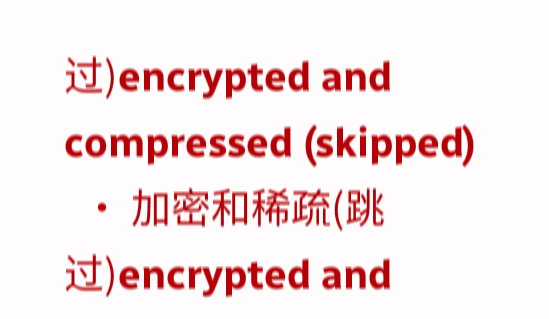过)encrypted and compressed (skipped)
  • 加密和稀疏(跳过)encrypted and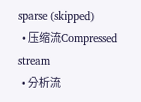sparse (skipped)
  • 压缩流Compressed stream
  • 分析流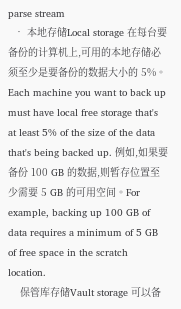parse stream
  • 本地存储Local storage 在每台要备份的计算机上,可用的本地存储必须至少是要备份的数据大小的 5%。Each machine you want to back up must have local free storage that's at least 5% of the size of the data that's being backed up. 例如,如果要备份 100 GB 的数据,则暂存位置至少需要 5 GB 的可用空间。For example, backing up 100 GB of data requires a minimum of 5 GB of free space in the scratch location.
    保管库存储Vault storage 可以备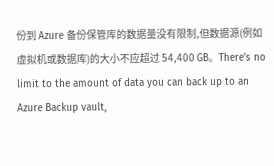份到 Azure 备份保管库的数据量没有限制,但数据源(例如虚拟机或数据库)的大小不应超过 54,400 GB。There’s no limit to the amount of data you can back up to an Azure Backup vault,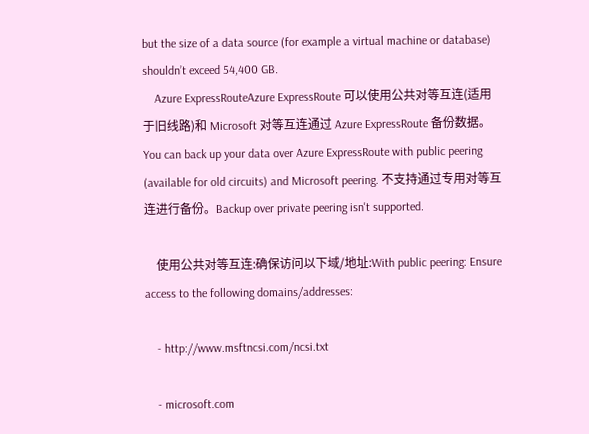but the size of a data source (for example a virtual machine or database) shouldn’t exceed 54,400 GB.
    Azure ExpressRouteAzure ExpressRoute 可以使用公共对等互连(适用于旧线路)和 Microsoft 对等互连通过 Azure ExpressRoute 备份数据。You can back up your data over Azure ExpressRoute with public peering (available for old circuits) and Microsoft peering. 不支持通过专用对等互连进行备份。Backup over private peering isn't supported.

    使用公共对等互连:确保访问以下域/地址:With public peering: Ensure access to the following domains/addresses:

    - http://www.msftncsi.com/ncsi.txt

    - microsoft.com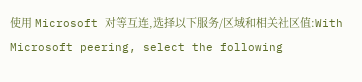使用 Microsoft 对等互连,选择以下服务/区域和相关社区值:With Microsoft peering, select the following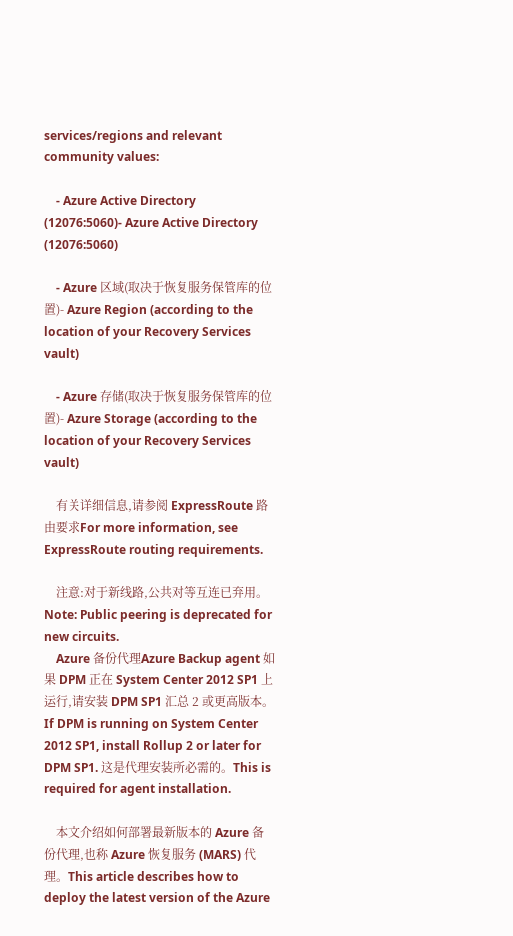services/regions and relevant community values:

    - Azure Active Directory (12076:5060)- Azure Active Directory (12076:5060)

    - Azure 区域(取决于恢复服务保管库的位置)- Azure Region (according to the location of your Recovery Services vault)

    - Azure 存储(取决于恢复服务保管库的位置)- Azure Storage (according to the location of your Recovery Services vault)

    有关详细信息,请参阅 ExpressRoute 路由要求For more information, see ExpressRoute routing requirements.

    注意:对于新线路,公共对等互连已弃用。Note: Public peering is deprecated for new circuits.
    Azure 备份代理Azure Backup agent 如果 DPM 正在 System Center 2012 SP1 上运行,请安装 DPM SP1 汇总 2 或更高版本。If DPM is running on System Center 2012 SP1, install Rollup 2 or later for DPM SP1. 这是代理安装所必需的。This is required for agent installation.

    本文介绍如何部署最新版本的 Azure 备份代理,也称 Azure 恢复服务 (MARS) 代理。This article describes how to deploy the latest version of the Azure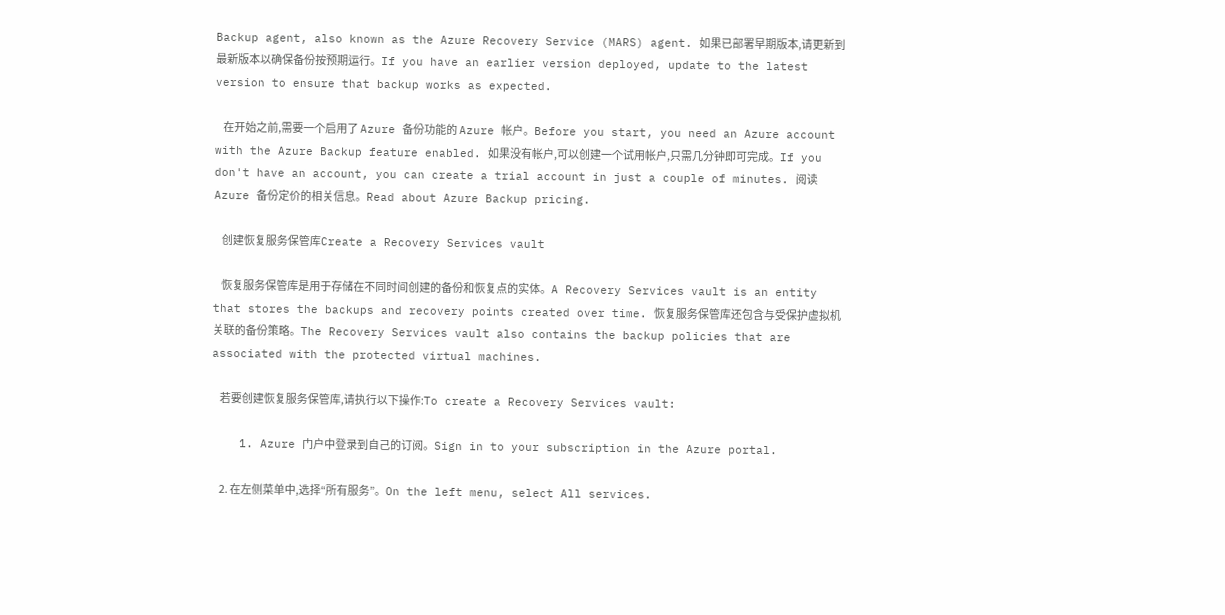Backup agent, also known as the Azure Recovery Service (MARS) agent. 如果已部署早期版本,请更新到最新版本以确保备份按预期运行。If you have an earlier version deployed, update to the latest version to ensure that backup works as expected.

    在开始之前,需要一个启用了 Azure 备份功能的 Azure 帐户。Before you start, you need an Azure account with the Azure Backup feature enabled. 如果没有帐户,可以创建一个试用帐户,只需几分钟即可完成。If you don't have an account, you can create a trial account in just a couple of minutes. 阅读 Azure 备份定价的相关信息。Read about Azure Backup pricing.

    创建恢复服务保管库Create a Recovery Services vault

    恢复服务保管库是用于存储在不同时间创建的备份和恢复点的实体。A Recovery Services vault is an entity that stores the backups and recovery points created over time. 恢复服务保管库还包含与受保护虚拟机关联的备份策略。The Recovery Services vault also contains the backup policies that are associated with the protected virtual machines.

    若要创建恢复服务保管库,请执行以下操作:To create a Recovery Services vault:

    1. Azure 门户中登录到自己的订阅。Sign in to your subscription in the Azure portal.

    2. 在左侧菜单中,选择“所有服务”。On the left menu, select All services.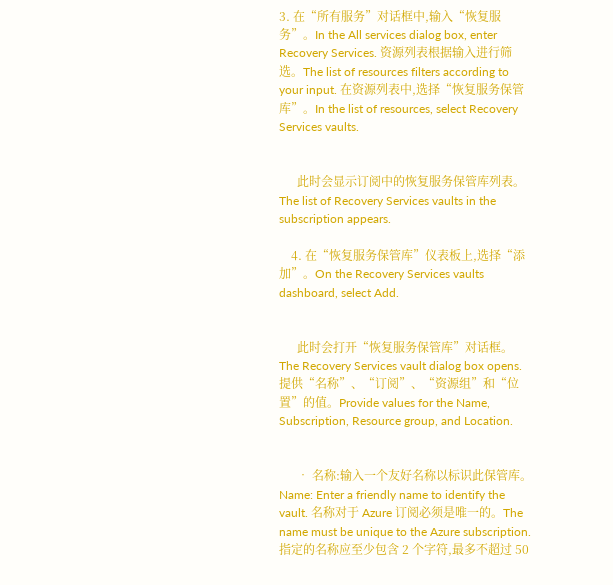3. 在“所有服务”对话框中,输入“恢复服务”。In the All services dialog box, enter Recovery Services. 资源列表根据输入进行筛选。The list of resources filters according to your input. 在资源列表中,选择“恢复服务保管库”。In the list of resources, select Recovery Services vaults.


      此时会显示订阅中的恢复服务保管库列表。The list of Recovery Services vaults in the subscription appears.

    4. 在“恢复服务保管库”仪表板上,选择“添加”。On the Recovery Services vaults dashboard, select Add.


      此时会打开“恢复服务保管库”对话框。The Recovery Services vault dialog box opens. 提供“名称”、“订阅”、“资源组”和“位置”的值。Provide values for the Name, Subscription, Resource group, and Location.


      • 名称:输入一个友好名称以标识此保管库。Name: Enter a friendly name to identify the vault. 名称对于 Azure 订阅必须是唯一的。The name must be unique to the Azure subscription. 指定的名称应至少包含 2 个字符,最多不超过 50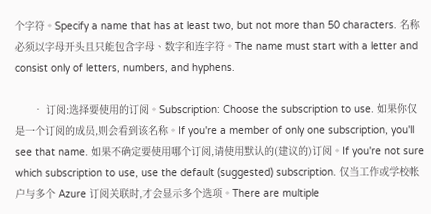个字符。Specify a name that has at least two, but not more than 50 characters. 名称必须以字母开头且只能包含字母、数字和连字符。The name must start with a letter and consist only of letters, numbers, and hyphens.

      • 订阅:选择要使用的订阅。Subscription: Choose the subscription to use. 如果你仅是一个订阅的成员,则会看到该名称。If you're a member of only one subscription, you'll see that name. 如果不确定要使用哪个订阅,请使用默认的(建议的)订阅。If you're not sure which subscription to use, use the default (suggested) subscription. 仅当工作或学校帐户与多个 Azure 订阅关联时,才会显示多个选项。There are multiple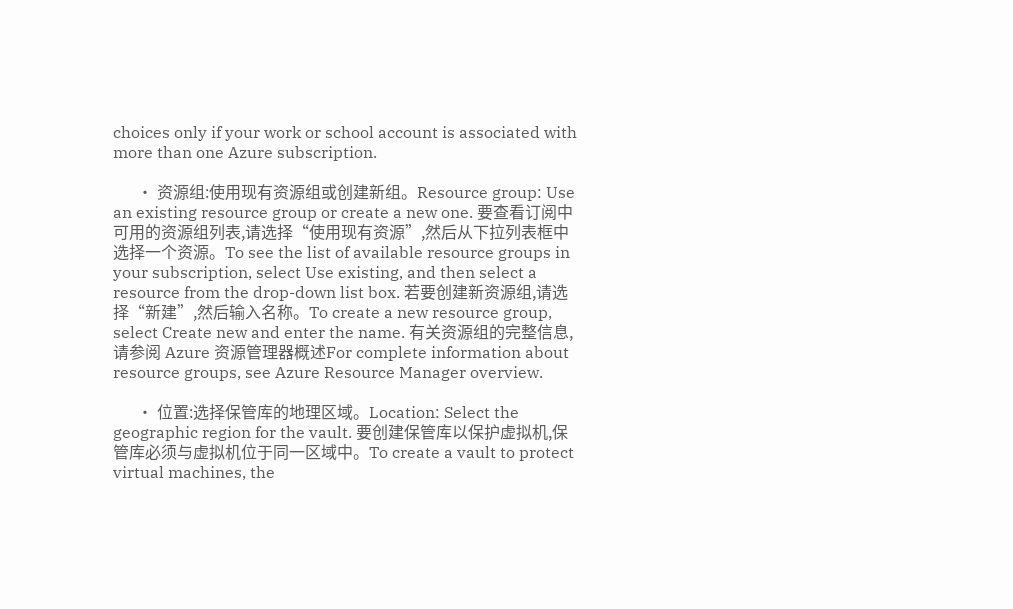choices only if your work or school account is associated with more than one Azure subscription.

      • 资源组:使用现有资源组或创建新组。Resource group: Use an existing resource group or create a new one. 要查看订阅中可用的资源组列表,请选择“使用现有资源”,然后从下拉列表框中选择一个资源。To see the list of available resource groups in your subscription, select Use existing, and then select a resource from the drop-down list box. 若要创建新资源组,请选择“新建”,然后输入名称。To create a new resource group, select Create new and enter the name. 有关资源组的完整信息,请参阅 Azure 资源管理器概述For complete information about resource groups, see Azure Resource Manager overview.

      • 位置:选择保管库的地理区域。Location: Select the geographic region for the vault. 要创建保管库以保护虚拟机,保管库必须与虚拟机位于同一区域中。To create a vault to protect virtual machines, the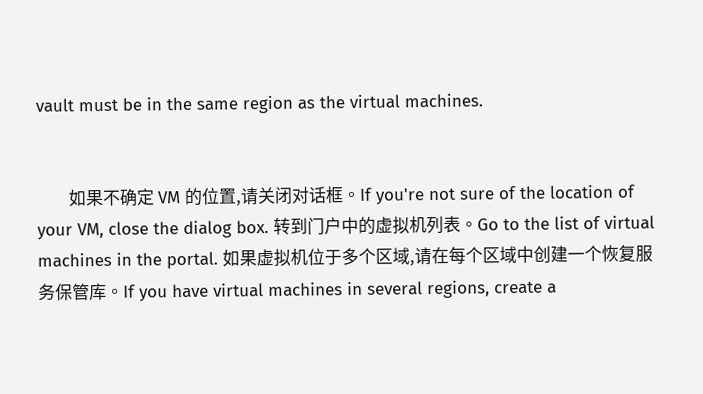vault must be in the same region as the virtual machines.


        如果不确定 VM 的位置,请关闭对话框。If you're not sure of the location of your VM, close the dialog box. 转到门户中的虚拟机列表。Go to the list of virtual machines in the portal. 如果虚拟机位于多个区域,请在每个区域中创建一个恢复服务保管库。If you have virtual machines in several regions, create a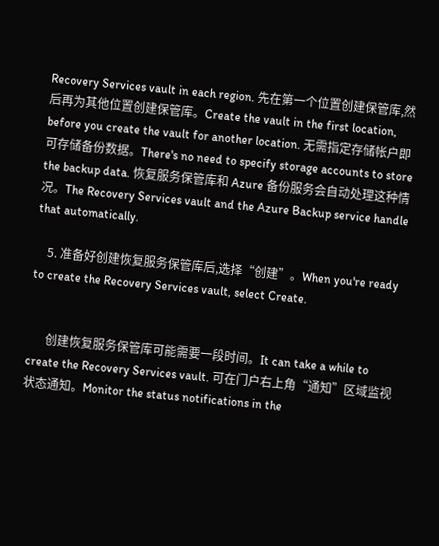Recovery Services vault in each region. 先在第一个位置创建保管库,然后再为其他位置创建保管库。Create the vault in the first location, before you create the vault for another location. 无需指定存储帐户即可存储备份数据。There's no need to specify storage accounts to store the backup data. 恢复服务保管库和 Azure 备份服务会自动处理这种情况。The Recovery Services vault and the Azure Backup service handle that automatically.

    5. 准备好创建恢复服务保管库后,选择“创建”。When you're ready to create the Recovery Services vault, select Create.


      创建恢复服务保管库可能需要一段时间。It can take a while to create the Recovery Services vault. 可在门户右上角“通知”区域监视状态通知。Monitor the status notifications in the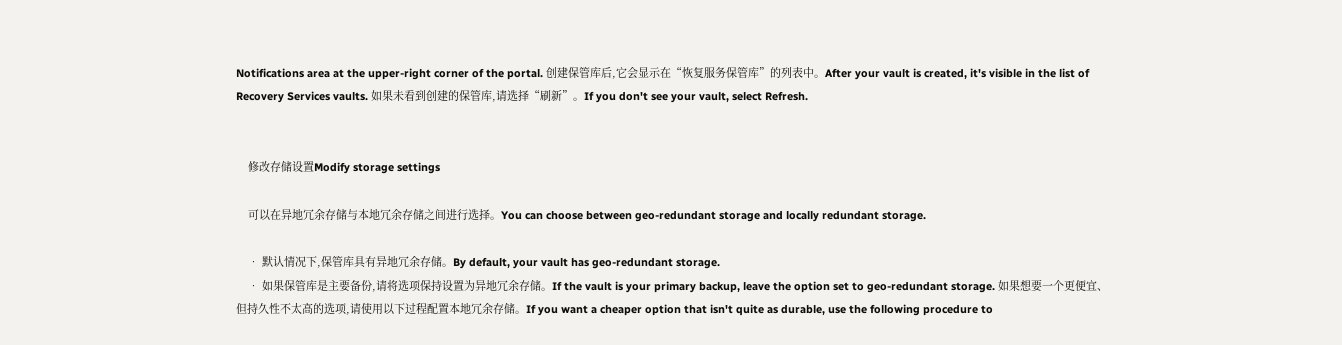Notifications area at the upper-right corner of the portal. 创建保管库后,它会显示在“恢复服务保管库”的列表中。After your vault is created, it's visible in the list of Recovery Services vaults. 如果未看到创建的保管库,请选择“刷新”。If you don't see your vault, select Refresh.


    修改存储设置Modify storage settings

    可以在异地冗余存储与本地冗余存储之间进行选择。You can choose between geo-redundant storage and locally redundant storage.

    • 默认情况下,保管库具有异地冗余存储。By default, your vault has geo-redundant storage.
    • 如果保管库是主要备份,请将选项保持设置为异地冗余存储。If the vault is your primary backup, leave the option set to geo-redundant storage. 如果想要一个更便宜、但持久性不太高的选项,请使用以下过程配置本地冗余存储。If you want a cheaper option that isn't quite as durable, use the following procedure to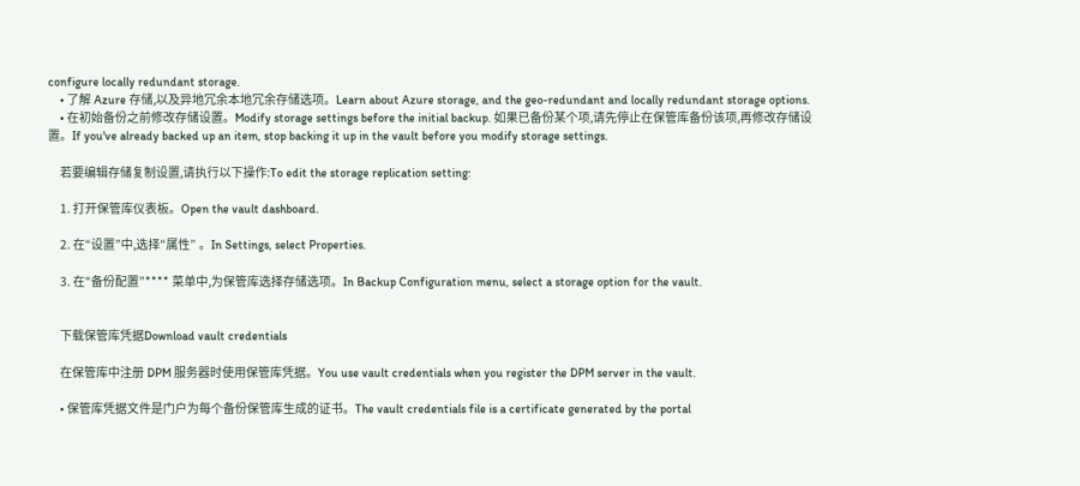configure locally redundant storage.
    • 了解 Azure 存储,以及异地冗余本地冗余存储选项。Learn about Azure storage, and the geo-redundant and locally redundant storage options.
    • 在初始备份之前修改存储设置。Modify storage settings before the initial backup. 如果已备份某个项,请先停止在保管库备份该项,再修改存储设置。If you've already backed up an item, stop backing it up in the vault before you modify storage settings.

    若要编辑存储复制设置,请执行以下操作:To edit the storage replication setting:

    1. 打开保管库仪表板。Open the vault dashboard.

    2. 在“设置”中,选择“属性” 。In Settings, select Properties.

    3. 在“备份配置”**** 菜单中,为保管库选择存储选项。In Backup Configuration menu, select a storage option for the vault.


    下载保管库凭据Download vault credentials

    在保管库中注册 DPM 服务器时使用保管库凭据。You use vault credentials when you register the DPM server in the vault.

    • 保管库凭据文件是门户为每个备份保管库生成的证书。The vault credentials file is a certificate generated by the portal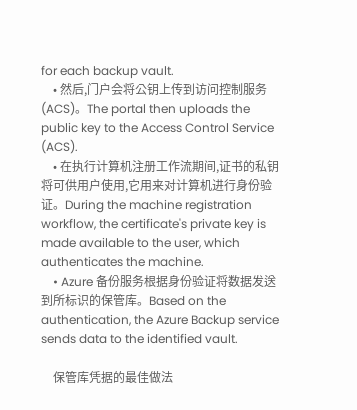for each backup vault.
    • 然后,门户会将公钥上传到访问控制服务 (ACS)。The portal then uploads the public key to the Access Control Service (ACS).
    • 在执行计算机注册工作流期间,证书的私钥将可供用户使用,它用来对计算机进行身份验证。During the machine registration workflow, the certificate's private key is made available to the user, which authenticates the machine.
    • Azure 备份服务根据身份验证将数据发送到所标识的保管库。Based on the authentication, the Azure Backup service sends data to the identified vault.

    保管库凭据的最佳做法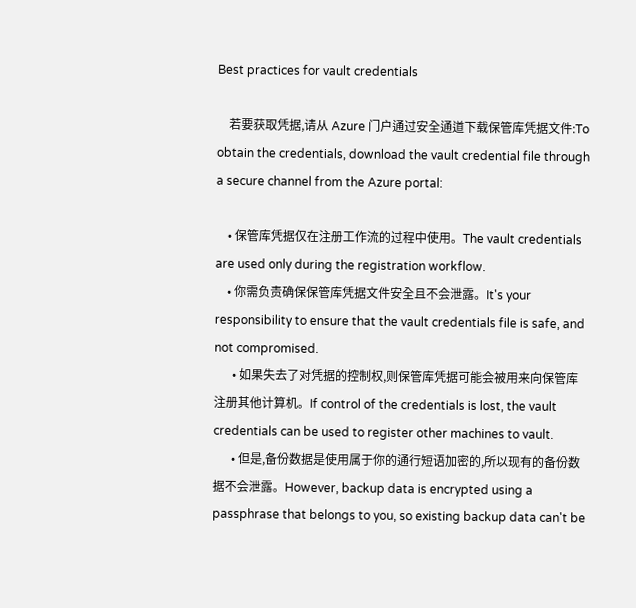Best practices for vault credentials

    若要获取凭据,请从 Azure 门户通过安全通道下载保管库凭据文件:To obtain the credentials, download the vault credential file through a secure channel from the Azure portal:

    • 保管库凭据仅在注册工作流的过程中使用。The vault credentials are used only during the registration workflow.
    • 你需负责确保保管库凭据文件安全且不会泄露。It's your responsibility to ensure that the vault credentials file is safe, and not compromised.
      • 如果失去了对凭据的控制权,则保管库凭据可能会被用来向保管库注册其他计算机。If control of the credentials is lost, the vault credentials can be used to register other machines to vault.
      • 但是,备份数据是使用属于你的通行短语加密的,所以现有的备份数据不会泄露。However, backup data is encrypted using a passphrase that belongs to you, so existing backup data can't be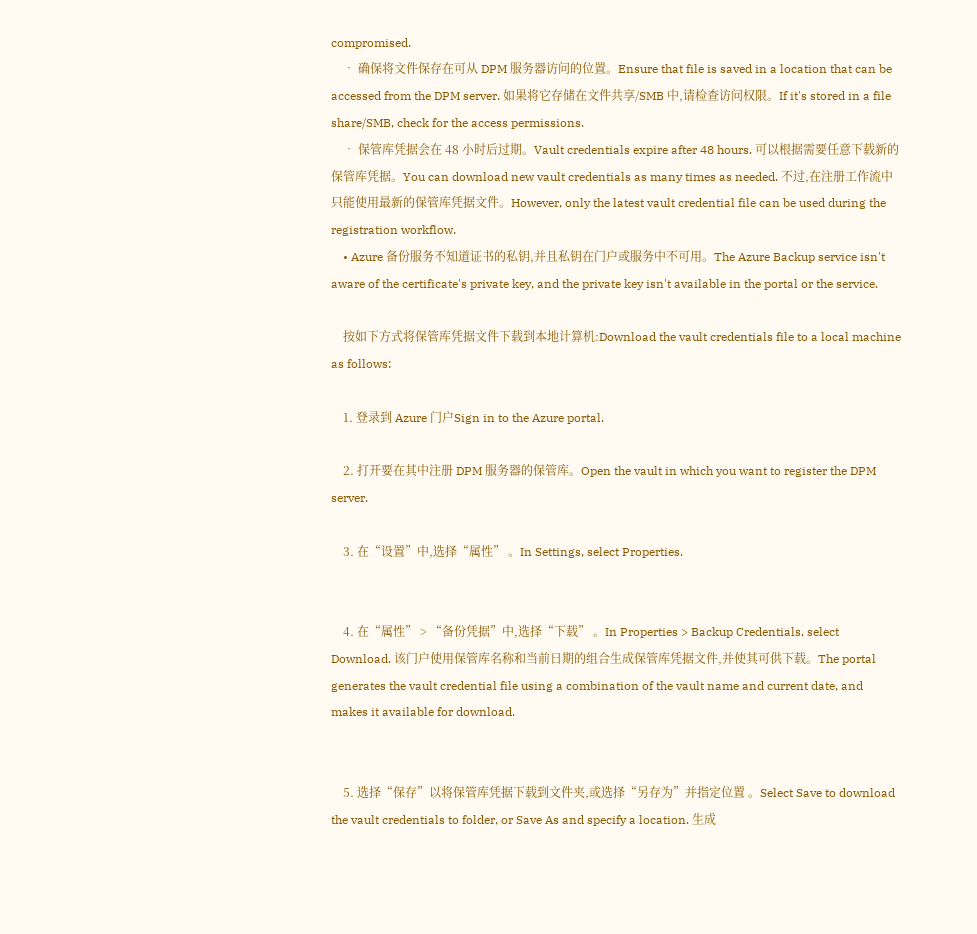compromised.
    • 确保将文件保存在可从 DPM 服务器访问的位置。Ensure that file is saved in a location that can be accessed from the DPM server. 如果将它存储在文件共享/SMB 中,请检查访问权限。If it's stored in a file share/SMB, check for the access permissions.
    • 保管库凭据会在 48 小时后过期。Vault credentials expire after 48 hours. 可以根据需要任意下载新的保管库凭据。You can download new vault credentials as many times as needed. 不过,在注册工作流中只能使用最新的保管库凭据文件。However, only the latest vault credential file can be used during the registration workflow.
    • Azure 备份服务不知道证书的私钥,并且私钥在门户或服务中不可用。The Azure Backup service isn't aware of the certificate's private key, and the private key isn't available in the portal or the service.

    按如下方式将保管库凭据文件下载到本地计算机:Download the vault credentials file to a local machine as follows:

    1. 登录到 Azure 门户Sign in to the Azure portal.

    2. 打开要在其中注册 DPM 服务器的保管库。Open the vault in which you want to register the DPM server.

    3. 在“设置”中,选择“属性” 。In Settings, select Properties.


    4. 在“属性” > “备份凭据”中,选择“下载” 。In Properties > Backup Credentials, select Download. 该门户使用保管库名称和当前日期的组合生成保管库凭据文件,并使其可供下载。The portal generates the vault credential file using a combination of the vault name and current date, and makes it available for download.


    5. 选择“保存”以将保管库凭据下载到文件夹,或选择“另存为”并指定位置 。Select Save to download the vault credentials to folder, or Save As and specify a location. 生成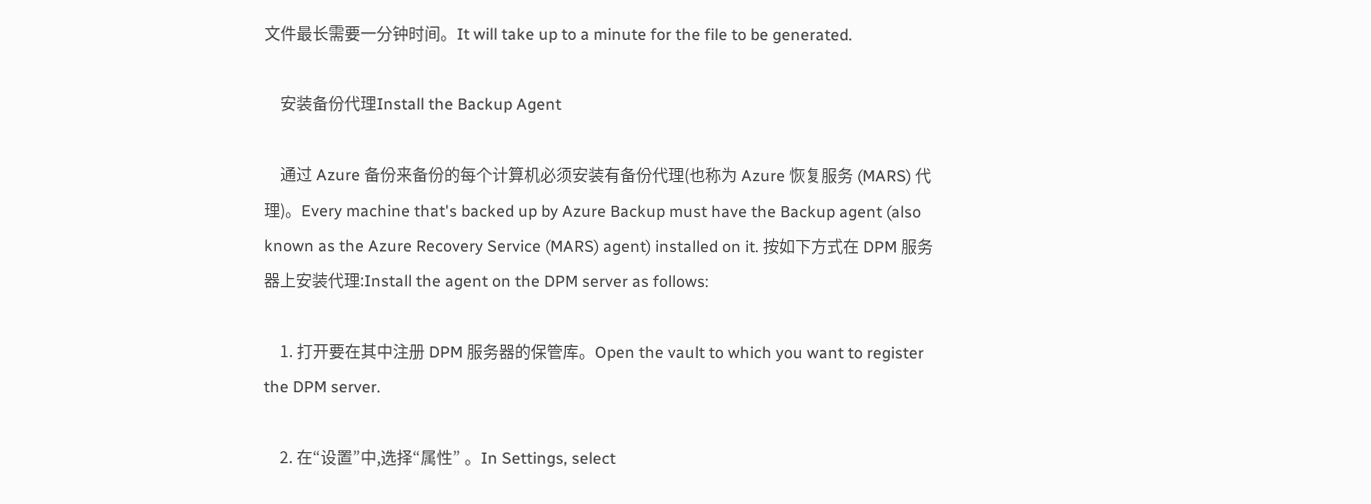文件最长需要一分钟时间。It will take up to a minute for the file to be generated.

    安装备份代理Install the Backup Agent

    通过 Azure 备份来备份的每个计算机必须安装有备份代理(也称为 Azure 恢复服务 (MARS) 代理)。Every machine that's backed up by Azure Backup must have the Backup agent (also known as the Azure Recovery Service (MARS) agent) installed on it. 按如下方式在 DPM 服务器上安装代理:Install the agent on the DPM server as follows:

    1. 打开要在其中注册 DPM 服务器的保管库。Open the vault to which you want to register the DPM server.

    2. 在“设置”中,选择“属性” 。In Settings, select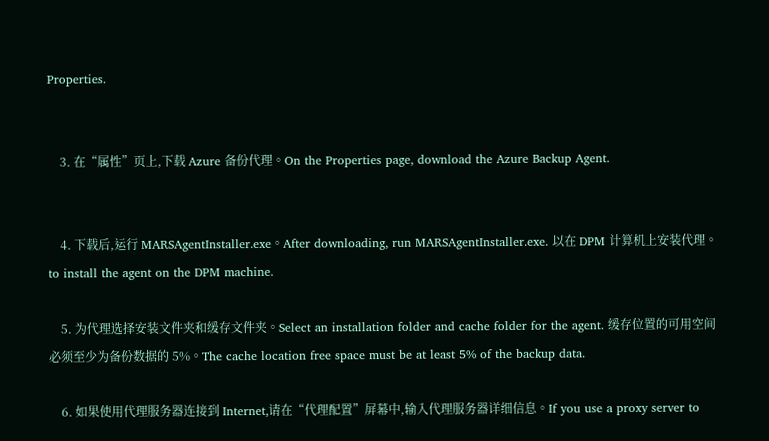Properties.


    3. 在“属性”页上,下载 Azure 备份代理。On the Properties page, download the Azure Backup Agent.


    4. 下载后,运行 MARSAgentInstaller.exe。After downloading, run MARSAgentInstaller.exe. 以在 DPM 计算机上安装代理。to install the agent on the DPM machine.

    5. 为代理选择安装文件夹和缓存文件夹。Select an installation folder and cache folder for the agent. 缓存位置的可用空间必须至少为备份数据的 5%。The cache location free space must be at least 5% of the backup data.

    6. 如果使用代理服务器连接到 Internet,请在“代理配置”屏幕中,输入代理服务器详细信息。If you use a proxy server to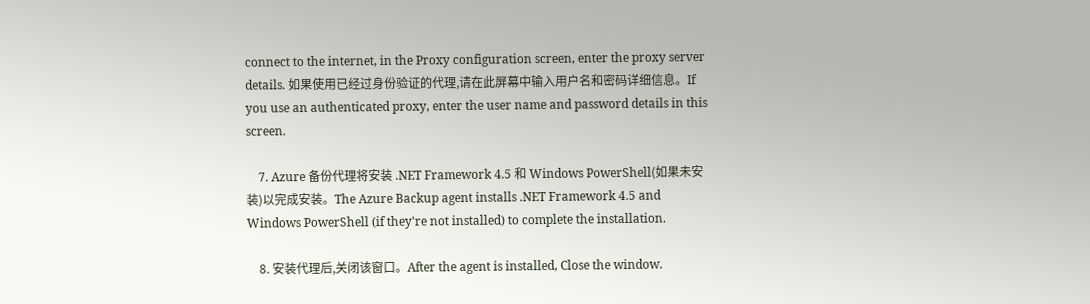connect to the internet, in the Proxy configuration screen, enter the proxy server details. 如果使用已经过身份验证的代理,请在此屏幕中输入用户名和密码详细信息。If you use an authenticated proxy, enter the user name and password details in this screen.

    7. Azure 备份代理将安装 .NET Framework 4.5 和 Windows PowerShell(如果未安装)以完成安装。The Azure Backup agent installs .NET Framework 4.5 and Windows PowerShell (if they're not installed) to complete the installation.

    8. 安装代理后,关闭该窗口。After the agent is installed, Close the window.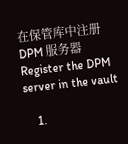在保管库中注册 DPM 服务器Register the DPM server in the vault

    1.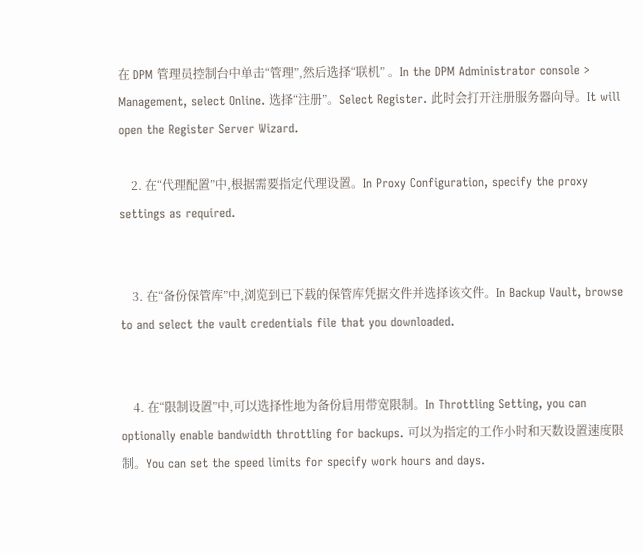在 DPM 管理员控制台中单击“管理”,然后选择“联机” 。In the DPM Administrator console > Management, select Online. 选择“注册”。Select Register. 此时会打开注册服务器向导。It will open the Register Server Wizard.

    2. 在“代理配置”中,根据需要指定代理设置。In Proxy Configuration, specify the proxy settings as required.


    3. 在“备份保管库”中,浏览到已下载的保管库凭据文件并选择该文件。In Backup Vault, browse to and select the vault credentials file that you downloaded.


    4. 在“限制设置”中,可以选择性地为备份启用带宽限制。In Throttling Setting, you can optionally enable bandwidth throttling for backups. 可以为指定的工作小时和天数设置速度限制。You can set the speed limits for specify work hours and days.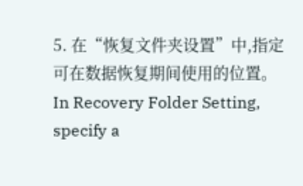5. 在“恢复文件夹设置”中,指定可在数据恢复期间使用的位置。In Recovery Folder Setting, specify a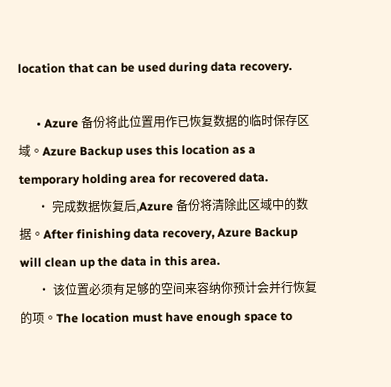location that can be used during data recovery.

      • Azure 备份将此位置用作已恢复数据的临时保存区域。Azure Backup uses this location as a temporary holding area for recovered data.
      • 完成数据恢复后,Azure 备份将清除此区域中的数据。After finishing data recovery, Azure Backup will clean up the data in this area.
      • 该位置必须有足够的空间来容纳你预计会并行恢复的项。The location must have enough space to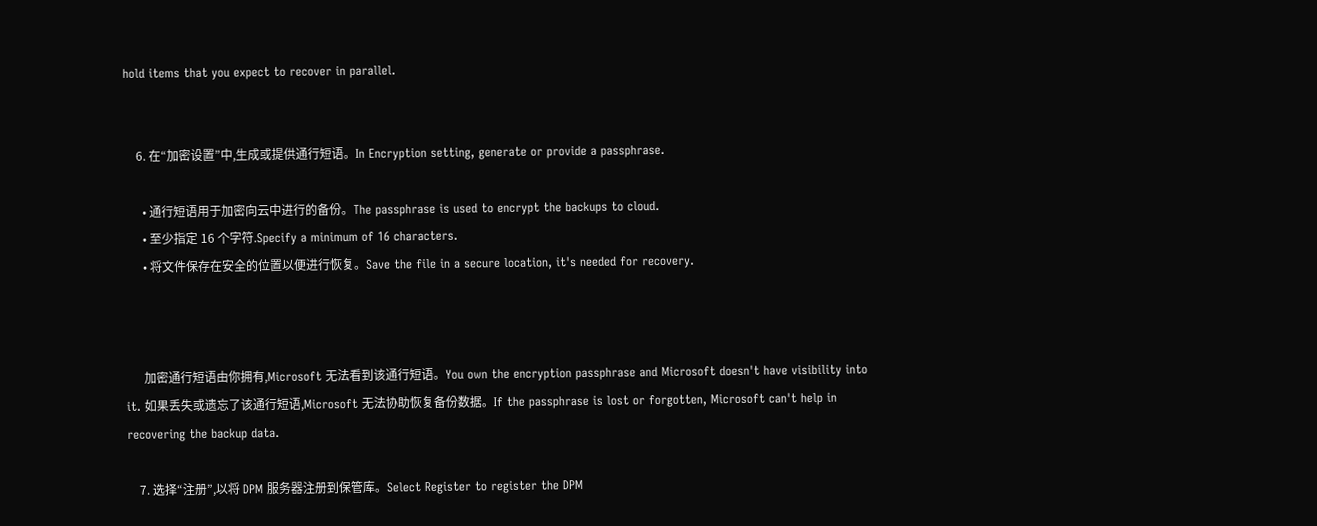hold items that you expect to recover in parallel.


    6. 在“加密设置”中,生成或提供通行短语。In Encryption setting, generate or provide a passphrase.

      • 通行短语用于加密向云中进行的备份。The passphrase is used to encrypt the backups to cloud.
      • 至少指定 16 个字符.Specify a minimum of 16 characters.
      • 将文件保存在安全的位置以便进行恢复。Save the file in a secure location, it's needed for recovery.



      加密通行短语由你拥有,Microsoft 无法看到该通行短语。You own the encryption passphrase and Microsoft doesn't have visibility into it. 如果丢失或遗忘了该通行短语,Microsoft 无法协助恢复备份数据。If the passphrase is lost or forgotten, Microsoft can't help in recovering the backup data.

    7. 选择“注册”,以将 DPM 服务器注册到保管库。Select Register to register the DPM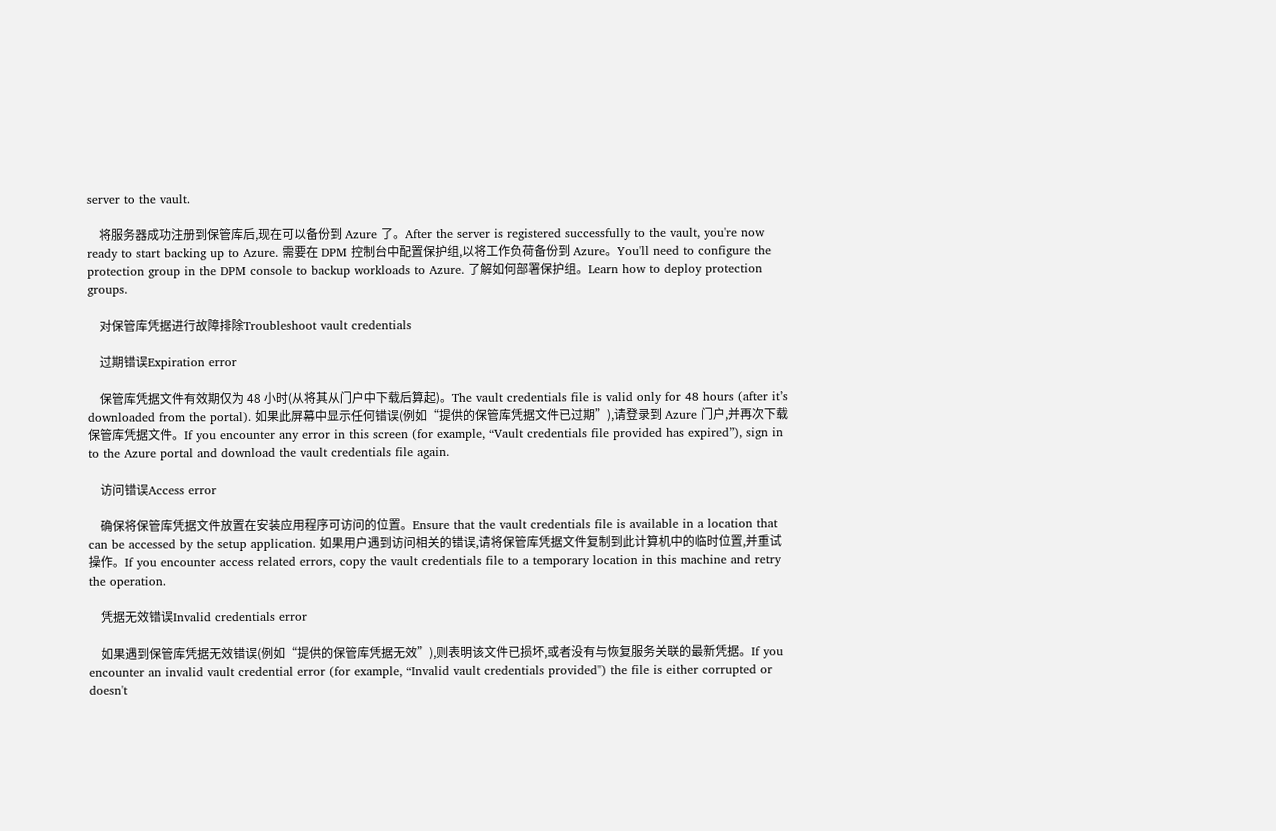server to the vault.

    将服务器成功注册到保管库后,现在可以备份到 Azure 了。After the server is registered successfully to the vault, you're now ready to start backing up to Azure. 需要在 DPM 控制台中配置保护组,以将工作负荷备份到 Azure。You'll need to configure the protection group in the DPM console to backup workloads to Azure. 了解如何部署保护组。Learn how to deploy protection groups.

    对保管库凭据进行故障排除Troubleshoot vault credentials

    过期错误Expiration error

    保管库凭据文件有效期仅为 48 小时(从将其从门户中下载后算起)。The vault credentials file is valid only for 48 hours (after it’s downloaded from the portal). 如果此屏幕中显示任何错误(例如“提供的保管库凭据文件已过期”),请登录到 Azure 门户,并再次下载保管库凭据文件。If you encounter any error in this screen (for example, “Vault credentials file provided has expired”), sign in to the Azure portal and download the vault credentials file again.

    访问错误Access error

    确保将保管库凭据文件放置在安装应用程序可访问的位置。Ensure that the vault credentials file is available in a location that can be accessed by the setup application. 如果用户遇到访问相关的错误,请将保管库凭据文件复制到此计算机中的临时位置,并重试操作。If you encounter access related errors, copy the vault credentials file to a temporary location in this machine and retry the operation.

    凭据无效错误Invalid credentials error

    如果遇到保管库凭据无效错误(例如“提供的保管库凭据无效”),则表明该文件已损坏,或者没有与恢复服务关联的最新凭据。If you encounter an invalid vault credential error (for example, “Invalid vault credentials provided") the file is either corrupted or doesn't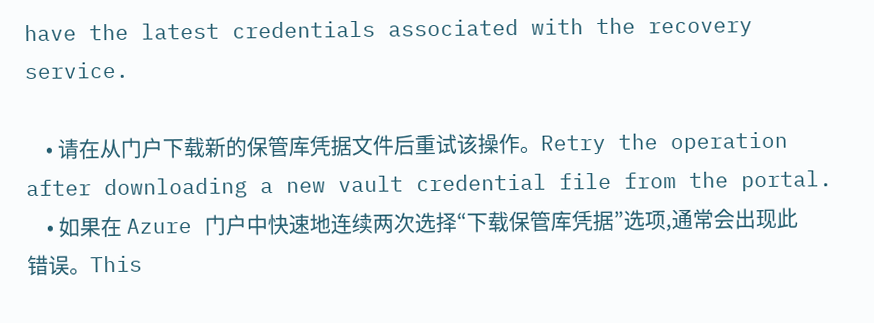have the latest credentials associated with the recovery service.

    • 请在从门户下载新的保管库凭据文件后重试该操作。Retry the operation after downloading a new vault credential file from the portal.
    • 如果在 Azure 门户中快速地连续两次选择“下载保管库凭据”选项,通常会出现此错误。This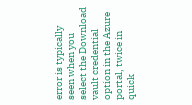error is typically seen when you select the Download vault credential option in the Azure portal, twice in quick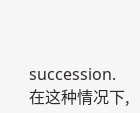succession. 在这种情况下,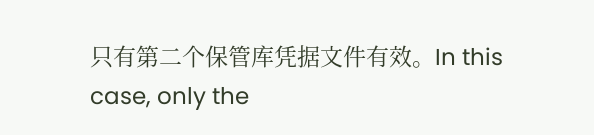只有第二个保管库凭据文件有效。In this case, only the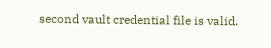second vault credential file is valid.